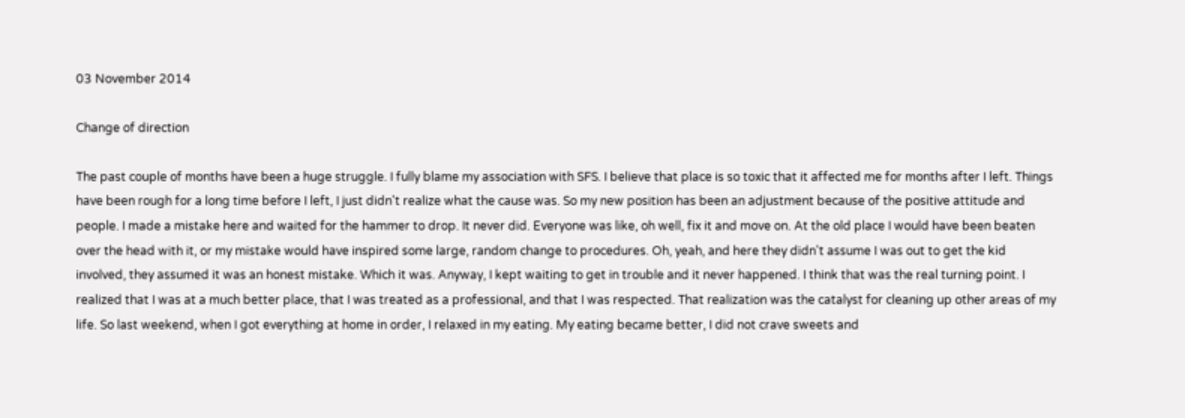03 November 2014

Change of direction

The past couple of months have been a huge struggle. I fully blame my association with SFS. I believe that place is so toxic that it affected me for months after I left. Things have been rough for a long time before I left, I just didn't realize what the cause was. So my new position has been an adjustment because of the positive attitude and people. I made a mistake here and waited for the hammer to drop. It never did. Everyone was like, oh well, fix it and move on. At the old place I would have been beaten over the head with it, or my mistake would have inspired some large, random change to procedures. Oh, yeah, and here they didn't assume I was out to get the kid involved, they assumed it was an honest mistake. Which it was. Anyway, I kept waiting to get in trouble and it never happened. I think that was the real turning point. I realized that I was at a much better place, that I was treated as a professional, and that I was respected. That realization was the catalyst for cleaning up other areas of my life. So last weekend, when I got everything at home in order, I relaxed in my eating. My eating became better, I did not crave sweets and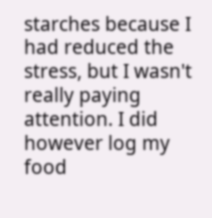starches because I had reduced the stress, but I wasn't really paying attention. I did however log my food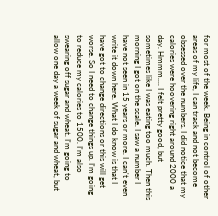for most of the week. Being in control of other areas of my life, I can track and not become obsessed over the numbers. I did notice that my calories were hoovering right around 2000 a day. Hmmm.... I felt pretty good, but sometimes like I was eating too much. Then this morning I got on the scale. I saw a number I have not seen in 15 years or more. I can't even write it down here. What I do know is that I have got to change directions or this will get worse. So I need to change things up. I'm going to reduce my calories to 1500. I'm also swearing off sugar and wheat. I'm going to allow one day a week of sugar and wheat, but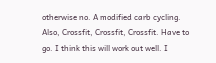otherwise no. A modified carb cycling. Also, Crossfit, Crossfit, Crossfit. Have to go. I think this will work out well. I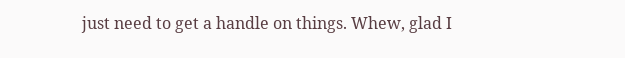just need to get a handle on things. Whew, glad I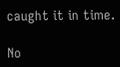caught it in time.

No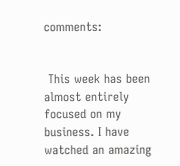comments:


 This week has been almost entirely focused on my business. I have watched an amazing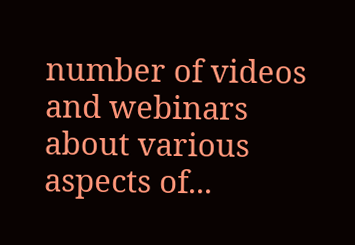number of videos and webinars about various aspects of...